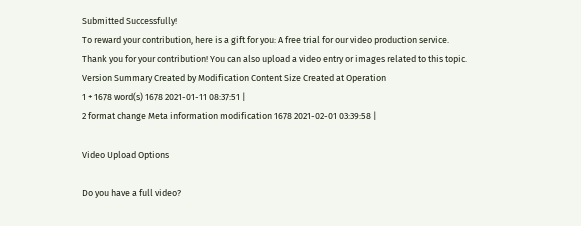Submitted Successfully!
To reward your contribution, here is a gift for you: A free trial for our video production service.
Thank you for your contribution! You can also upload a video entry or images related to this topic.
Version Summary Created by Modification Content Size Created at Operation
1 + 1678 word(s) 1678 2021-01-11 08:37:51 |
2 format change Meta information modification 1678 2021-02-01 03:39:58 |

Video Upload Options

Do you have a full video?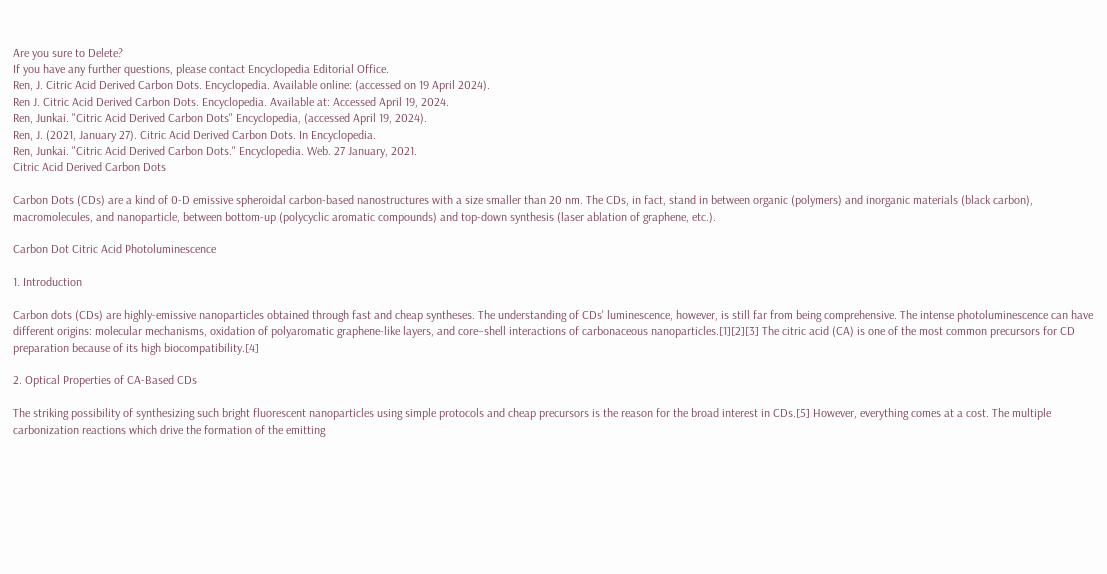Are you sure to Delete?
If you have any further questions, please contact Encyclopedia Editorial Office.
Ren, J. Citric Acid Derived Carbon Dots. Encyclopedia. Available online: (accessed on 19 April 2024).
Ren J. Citric Acid Derived Carbon Dots. Encyclopedia. Available at: Accessed April 19, 2024.
Ren, Junkai. "Citric Acid Derived Carbon Dots" Encyclopedia, (accessed April 19, 2024).
Ren, J. (2021, January 27). Citric Acid Derived Carbon Dots. In Encyclopedia.
Ren, Junkai. "Citric Acid Derived Carbon Dots." Encyclopedia. Web. 27 January, 2021.
Citric Acid Derived Carbon Dots

Carbon Dots (CDs) are a kind of 0-D emissive spheroidal carbon-based nanostructures with a size smaller than 20 nm. The CDs, in fact, stand in between organic (polymers) and inorganic materials (black carbon), macromolecules, and nanoparticle, between bottom-up (polycyclic aromatic compounds) and top-down synthesis (laser ablation of graphene, etc.).

Carbon Dot Citric Acid Photoluminescence

1. Introduction

Carbon dots (CDs) are highly-emissive nanoparticles obtained through fast and cheap syntheses. The understanding of CDs' luminescence, however, is still far from being comprehensive. The intense photoluminescence can have different origins: molecular mechanisms, oxidation of polyaromatic graphene-like layers, and core–shell interactions of carbonaceous nanoparticles.[1][2][3] The citric acid (CA) is one of the most common precursors for CD preparation because of its high biocompatibility.[4]

2. Optical Properties of CA-Based CDs

The striking possibility of synthesizing such bright fluorescent nanoparticles using simple protocols and cheap precursors is the reason for the broad interest in CDs.[5] However, everything comes at a cost. The multiple carbonization reactions which drive the formation of the emitting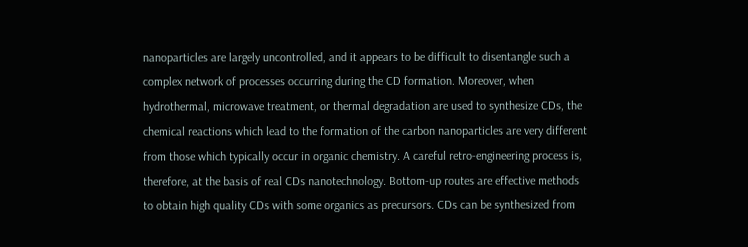nanoparticles are largely uncontrolled, and it appears to be difficult to disentangle such a complex network of processes occurring during the CD formation. Moreover, when hydrothermal, microwave treatment, or thermal degradation are used to synthesize CDs, the chemical reactions which lead to the formation of the carbon nanoparticles are very different from those which typically occur in organic chemistry. A careful retro-engineering process is, therefore, at the basis of real CDs nanotechnology. Bottom-up routes are effective methods to obtain high quality CDs with some organics as precursors. CDs can be synthesized from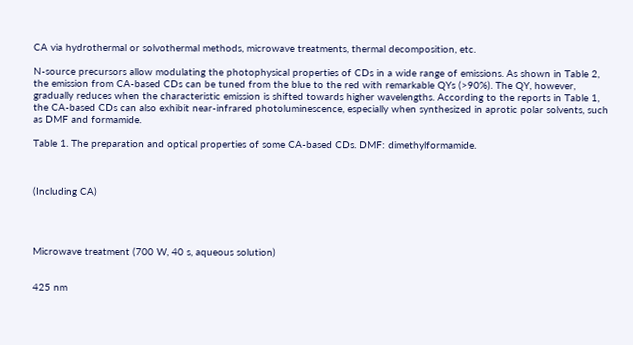CA via hydrothermal or solvothermal methods, microwave treatments, thermal decomposition, etc.

N-source precursors allow modulating the photophysical properties of CDs in a wide range of emissions. As shown in Table 2, the emission from CA-based CDs can be tuned from the blue to the red with remarkable QYs (>90%). The QY, however, gradually reduces when the characteristic emission is shifted towards higher wavelengths. According to the reports in Table 1, the CA-based CDs can also exhibit near-infrared photoluminescence, especially when synthesized in aprotic polar solvents, such as DMF and formamide.

Table 1. The preparation and optical properties of some CA-based CDs. DMF: dimethylformamide.



(Including CA)




Microwave treatment (700 W, 40 s, aqueous solution)


425 nm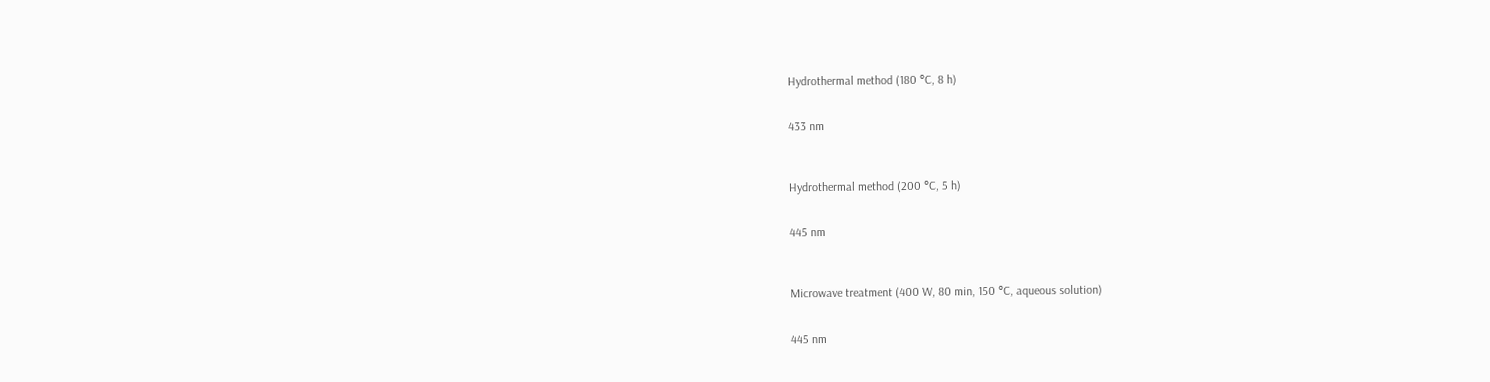Hydrothermal method (180 °C, 8 h)


433 nm



Hydrothermal method (200 °C, 5 h)


445 nm



Microwave treatment (400 W, 80 min, 150 °C, aqueous solution)


445 nm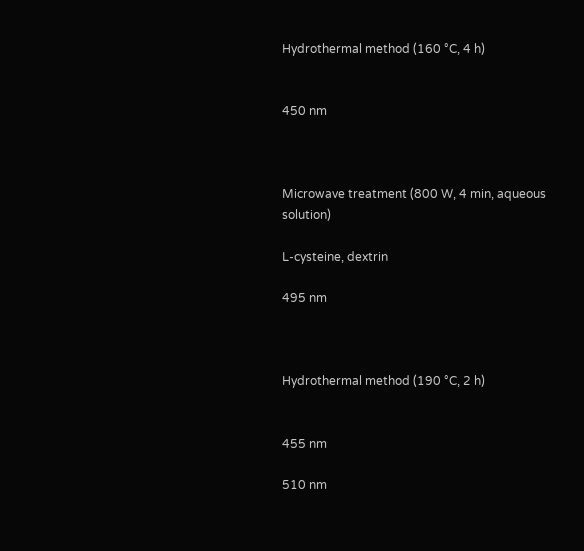Hydrothermal method (160 °C, 4 h)


450 nm



Microwave treatment (800 W, 4 min, aqueous solution)

L-cysteine, dextrin

495 nm



Hydrothermal method (190 °C, 2 h)


455 nm

510 nm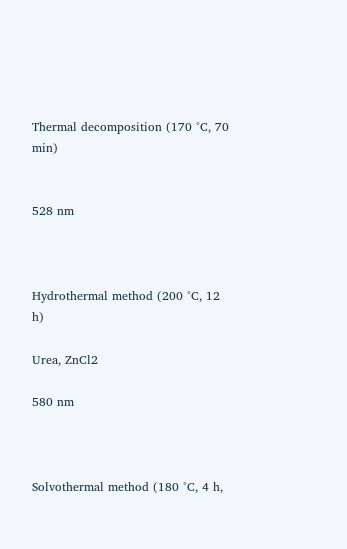Thermal decomposition (170 °C, 70 min)


528 nm



Hydrothermal method (200 °C, 12 h)

Urea, ZnCl2

580 nm



Solvothermal method (180 °C, 4 h,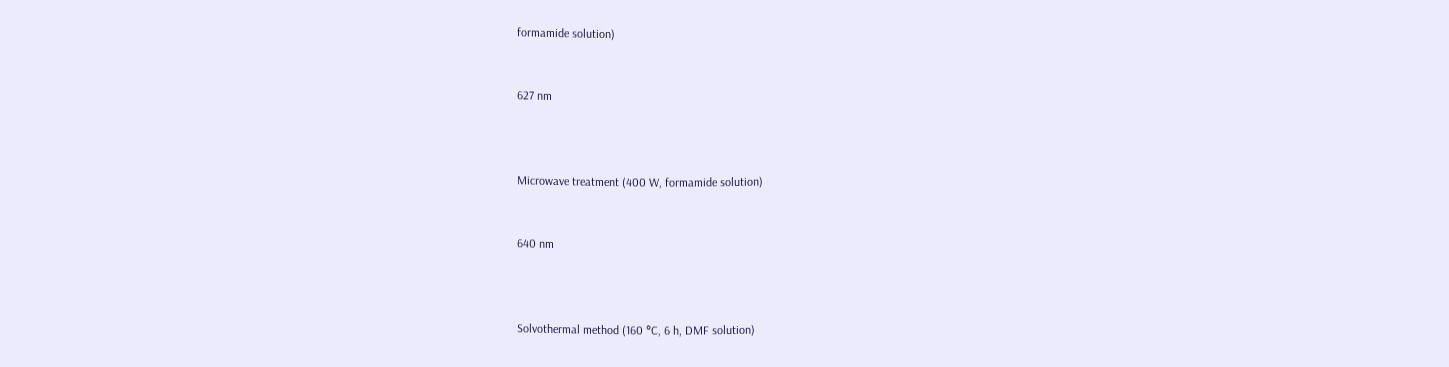formamide solution)


627 nm



Microwave treatment (400 W, formamide solution)


640 nm



Solvothermal method (160 °C, 6 h, DMF solution)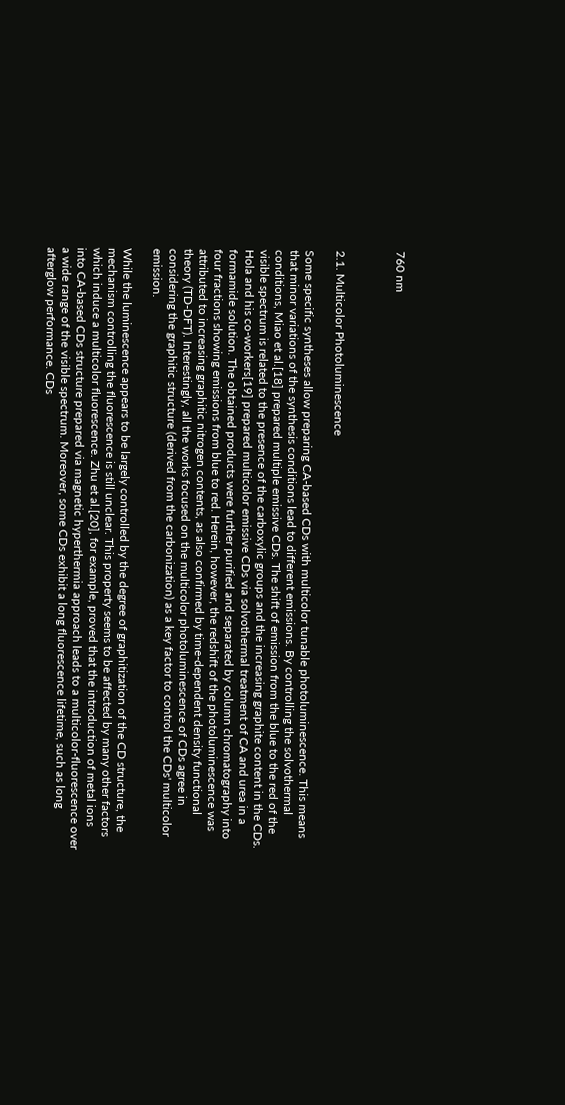760 nm



2.1. Multicolor Photoluminescence

Some specific syntheses allow preparing CA-based CDs with multicolor tunable photoluminescence. This means that minor variations of the synthesis conditions lead to different emissions. By controlling the solvothermal conditions, Miao et al.[18] prepared multiple emissive CDs. The shift of emission from the blue to the red of the visible spectrum is related to the presence of the carboxylic groups and the increasing graphite content in the CDs. Hola and his co-workers[19] prepared multicolor emissive CDs via solvothermal treatment of CA and urea in a formamide solution. The obtained products were further purified and separated by column chromatography into four fractions showing emissions from blue to red. Herein, however, the redshift of the photoluminescence was attributed to increasing graphitic nitrogen contents, as also confirmed by time-dependent density functional theory (TD-DFT). Interestingly, all the works focused on the multicolor photoluminescence of CDs agree in considering the graphitic structure (derived from the carbonization) as a key factor to control the CDs' multicolor emission.

While the luminescence appears to be largely controlled by the degree of graphitization of the CD structure, the mechanism controlling the fluorescence is still unclear. This property seems to be affected by many other factors which induce a multicolor fluorescence. Zhu et al.[20], for example, proved that the introduction of metal ions into CA-based CDs structure prepared via magnetic hyperthermia approach leads to a multicolor-fluorescence over a wide range of the visible spectrum. Moreover, some CDs exhibit a long fluorescence lifetime, such as long afterglow performance. CDs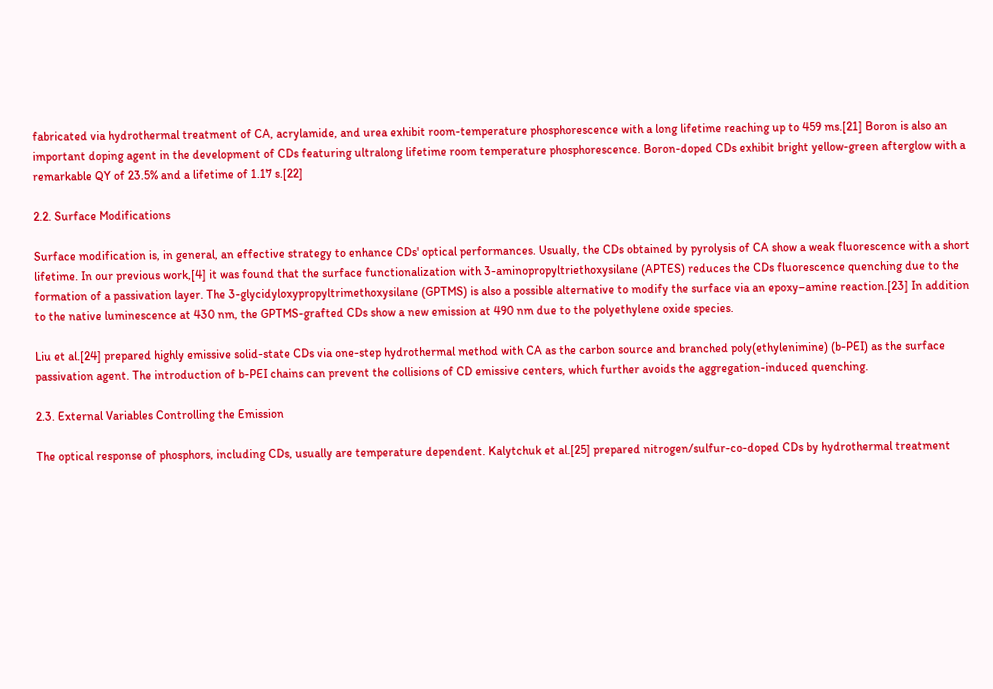fabricated via hydrothermal treatment of CA, acrylamide, and urea exhibit room-temperature phosphorescence with a long lifetime reaching up to 459 ms.[21] Boron is also an important doping agent in the development of CDs featuring ultralong lifetime room temperature phosphorescence. Boron-doped CDs exhibit bright yellow-green afterglow with a remarkable QY of 23.5% and a lifetime of 1.17 s.[22]

2.2. Surface Modifications

Surface modification is, in general, an effective strategy to enhance CDs' optical performances. Usually, the CDs obtained by pyrolysis of CA show a weak fluorescence with a short lifetime. In our previous work,[4] it was found that the surface functionalization with 3-aminopropyltriethoxysilane (APTES) reduces the CDs fluorescence quenching due to the formation of a passivation layer. The 3-glycidyloxypropyltrimethoxysilane (GPTMS) is also a possible alternative to modify the surface via an epoxy–amine reaction.[23] In addition to the native luminescence at 430 nm, the GPTMS-grafted CDs show a new emission at 490 nm due to the polyethylene oxide species.

Liu et al.[24] prepared highly emissive solid-state CDs via one-step hydrothermal method with CA as the carbon source and branched poly(ethylenimine) (b-PEI) as the surface passivation agent. The introduction of b-PEI chains can prevent the collisions of CD emissive centers, which further avoids the aggregation-induced quenching.

2.3. External Variables Controlling the Emission

The optical response of phosphors, including CDs, usually are temperature dependent. Kalytchuk et al.[25] prepared nitrogen/sulfur-co-doped CDs by hydrothermal treatment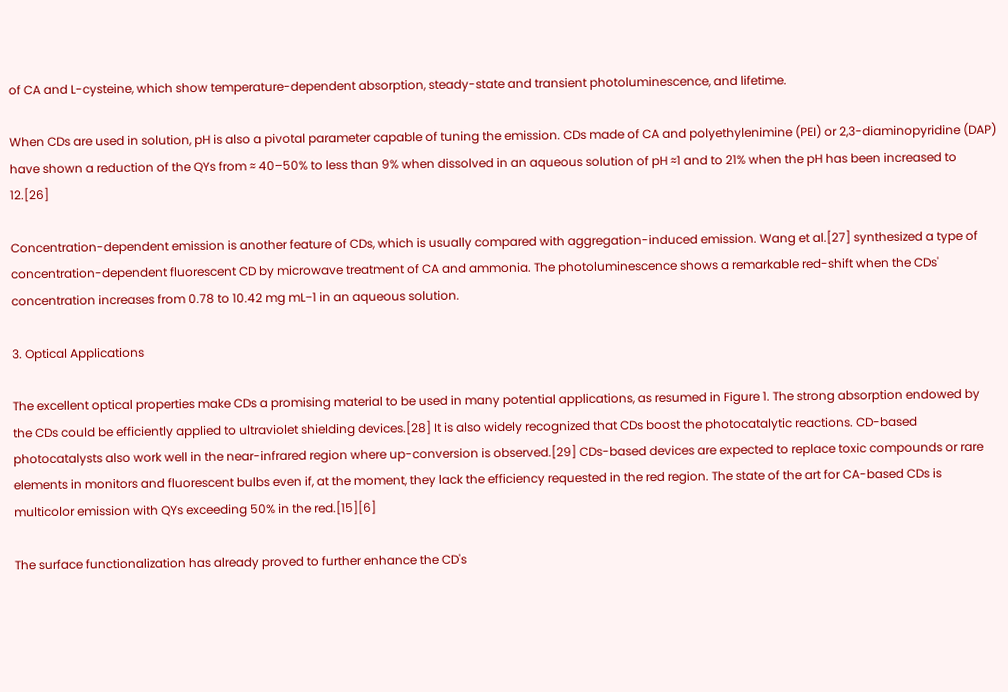of CA and L-cysteine, which show temperature-dependent absorption, steady-state and transient photoluminescence, and lifetime.

When CDs are used in solution, pH is also a pivotal parameter capable of tuning the emission. CDs made of CA and polyethylenimine (PEI) or 2,3-diaminopyridine (DAP) have shown a reduction of the QYs from ≈ 40–50% to less than 9% when dissolved in an aqueous solution of pH ≈1 and to 21% when the pH has been increased to 12.[26]

Concentration-dependent emission is another feature of CDs, which is usually compared with aggregation-induced emission. Wang et al.[27] synthesized a type of concentration-dependent fluorescent CD by microwave treatment of CA and ammonia. The photoluminescence shows a remarkable red-shift when the CDs' concentration increases from 0.78 to 10.42 mg mL−1 in an aqueous solution.

3. Optical Applications

The excellent optical properties make CDs a promising material to be used in many potential applications, as resumed in Figure 1. The strong absorption endowed by the CDs could be efficiently applied to ultraviolet shielding devices.[28] It is also widely recognized that CDs boost the photocatalytic reactions. CD-based photocatalysts also work well in the near-infrared region where up-conversion is observed.[29] CDs-based devices are expected to replace toxic compounds or rare elements in monitors and fluorescent bulbs even if, at the moment, they lack the efficiency requested in the red region. The state of the art for CA-based CDs is multicolor emission with QYs exceeding 50% in the red.[15][6]

The surface functionalization has already proved to further enhance the CD's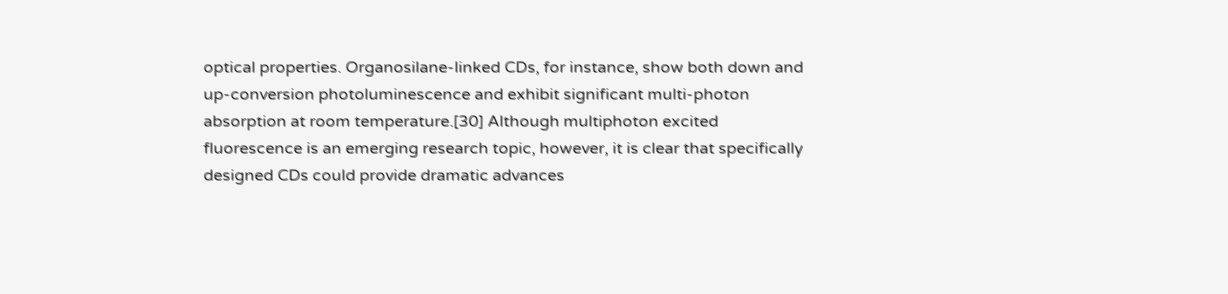optical properties. Organosilane-linked CDs, for instance, show both down and up-conversion photoluminescence and exhibit significant multi-photon absorption at room temperature.[30] Although multiphoton excited fluorescence is an emerging research topic, however, it is clear that specifically designed CDs could provide dramatic advances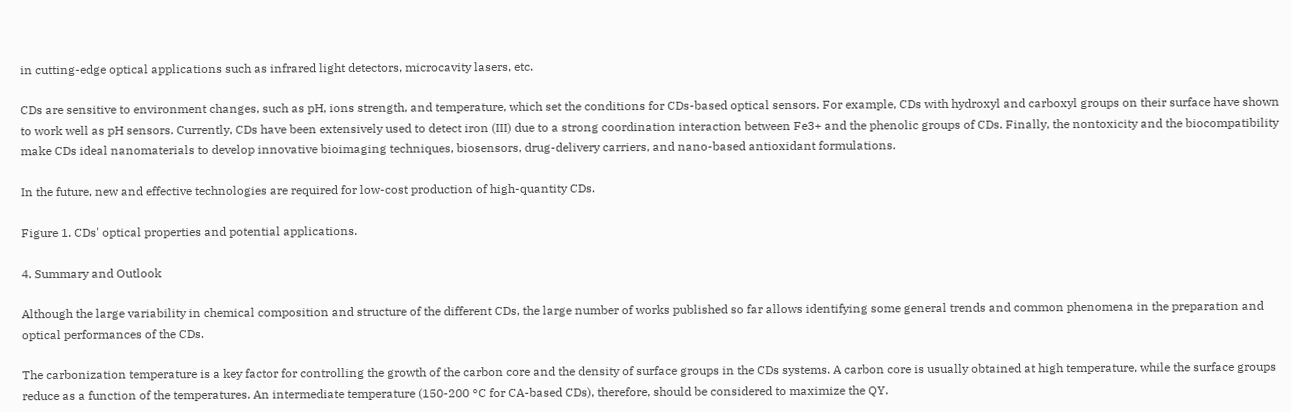in cutting-edge optical applications such as infrared light detectors, microcavity lasers, etc.

CDs are sensitive to environment changes, such as pH, ions strength, and temperature, which set the conditions for CDs-based optical sensors. For example, CDs with hydroxyl and carboxyl groups on their surface have shown to work well as pH sensors. Currently, CDs have been extensively used to detect iron (III) due to a strong coordination interaction between Fe3+ and the phenolic groups of CDs. Finally, the nontoxicity and the biocompatibility make CDs ideal nanomaterials to develop innovative bioimaging techniques, biosensors, drug-delivery carriers, and nano-based antioxidant formulations.

In the future, new and effective technologies are required for low-cost production of high-quantity CDs.

Figure 1. CDs' optical properties and potential applications.

4. Summary and Outlook

Although the large variability in chemical composition and structure of the different CDs, the large number of works published so far allows identifying some general trends and common phenomena in the preparation and optical performances of the CDs.

The carbonization temperature is a key factor for controlling the growth of the carbon core and the density of surface groups in the CDs systems. A carbon core is usually obtained at high temperature, while the surface groups reduce as a function of the temperatures. An intermediate temperature (150-200 °C for CA-based CDs), therefore, should be considered to maximize the QY.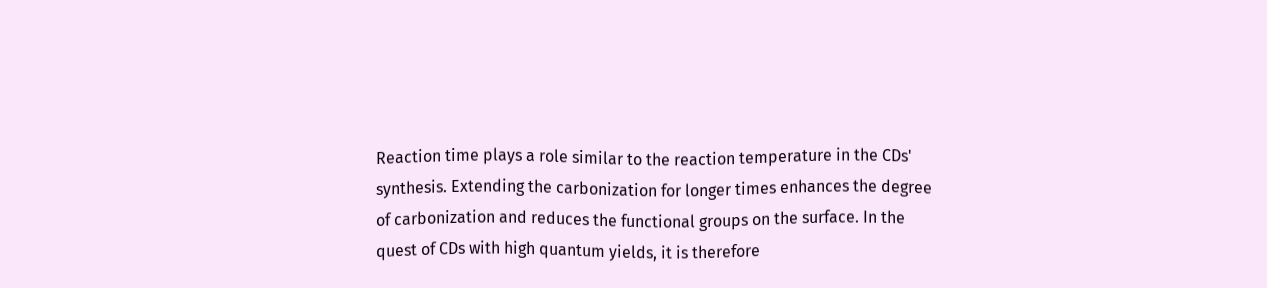Reaction time plays a role similar to the reaction temperature in the CDs' synthesis. Extending the carbonization for longer times enhances the degree of carbonization and reduces the functional groups on the surface. In the quest of CDs with high quantum yields, it is therefore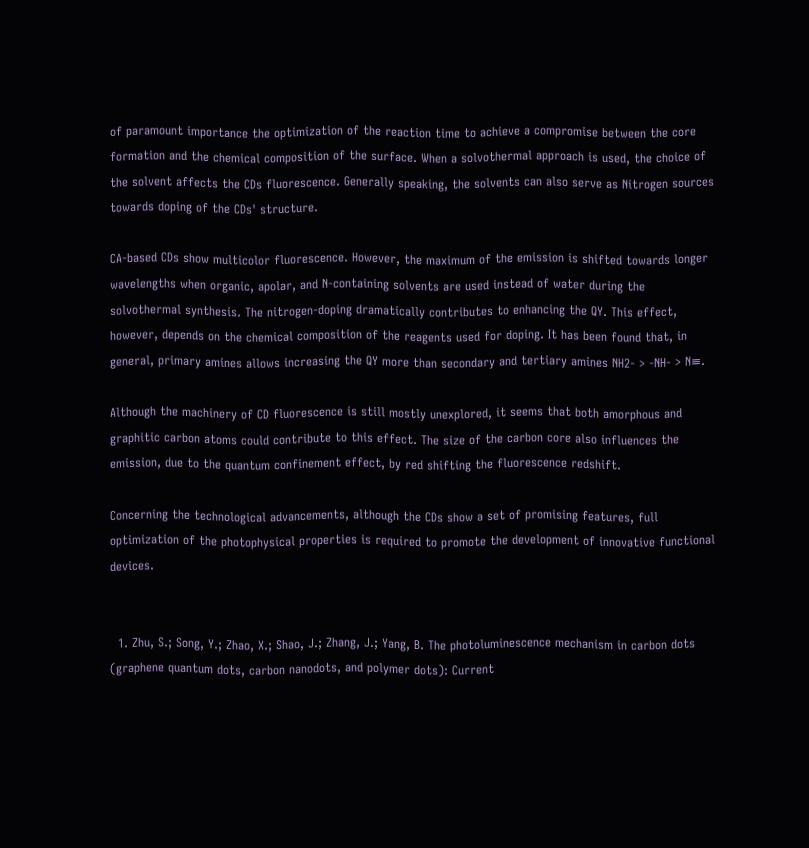of paramount importance the optimization of the reaction time to achieve a compromise between the core formation and the chemical composition of the surface. When a solvothermal approach is used, the choice of the solvent affects the CDs fluorescence. Generally speaking, the solvents can also serve as Nitrogen sources towards doping of the CDs' structure.

CA-based CDs show multicolor fluorescence. However, the maximum of the emission is shifted towards longer wavelengths when organic, apolar, and N-containing solvents are used instead of water during the solvothermal synthesis. The nitrogen-doping dramatically contributes to enhancing the QY. This effect, however, depends on the chemical composition of the reagents used for doping. It has been found that, in general, primary amines allows increasing the QY more than secondary and tertiary amines NH2- > -NH- > N≡.

Although the machinery of CD fluorescence is still mostly unexplored, it seems that both amorphous and graphitic carbon atoms could contribute to this effect. The size of the carbon core also influences the emission, due to the quantum confinement effect, by red shifting the fluorescence redshift.

Concerning the technological advancements, although the CDs show a set of promising features, full optimization of the photophysical properties is required to promote the development of innovative functional devices.


  1. Zhu, S.; Song, Y.; Zhao, X.; Shao, J.; Zhang, J.; Yang, B. The photoluminescence mechanism in carbon dots (graphene quantum dots, carbon nanodots, and polymer dots): Current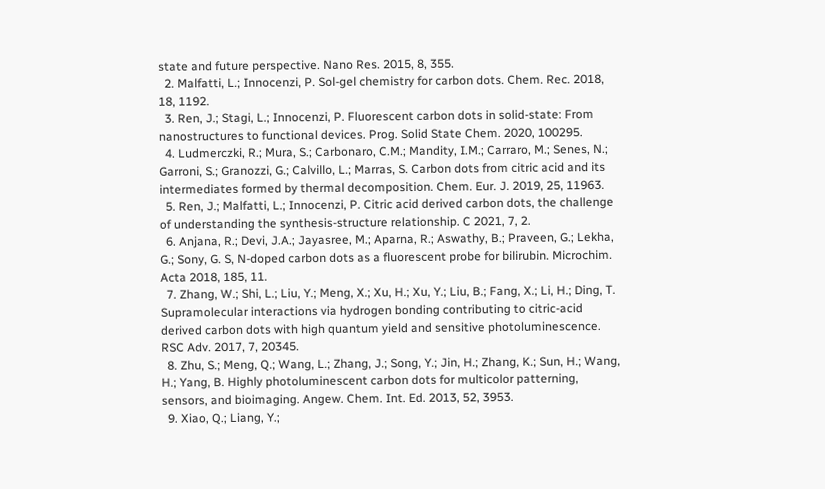state and future perspective. Nano Res. 2015, 8, 355.
  2. Malfatti, L.; Innocenzi, P. Sol-gel chemistry for carbon dots. Chem. Rec. 2018, 18, 1192.
  3. Ren, J.; Stagi, L.; Innocenzi, P. Fluorescent carbon dots in solid-state: From nanostructures to functional devices. Prog. Solid State Chem. 2020, 100295.
  4. Ludmerczki, R.; Mura, S.; Carbonaro, C.M.; Mandity, I.M.; Carraro, M.; Senes, N.; Garroni, S.; Granozzi, G.; Calvillo, L.; Marras, S. Carbon dots from citric acid and its intermediates formed by thermal decomposition. Chem. Eur. J. 2019, 25, 11963.
  5. Ren, J.; Malfatti, L.; Innocenzi, P. Citric acid derived carbon dots, the challenge of understanding the synthesis-structure relationship. C 2021, 7, 2.
  6. Anjana, R.; Devi, J.A.; Jayasree, M.; Aparna, R.; Aswathy, B.; Praveen, G.; Lekha, G.; Sony, G. S, N-doped carbon dots as a fluorescent probe for bilirubin. Microchim. Acta 2018, 185, 11.
  7. Zhang, W.; Shi, L.; Liu, Y.; Meng, X.; Xu, H.; Xu, Y.; Liu, B.; Fang, X.; Li, H.; Ding, T. Supramolecular interactions via hydrogen bonding contributing to citric-acid derived carbon dots with high quantum yield and sensitive photoluminescence. RSC Adv. 2017, 7, 20345.
  8. Zhu, S.; Meng, Q.; Wang, L.; Zhang, J.; Song, Y.; Jin, H.; Zhang, K.; Sun, H.; Wang, H.; Yang, B. Highly photoluminescent carbon dots for multicolor patterning, sensors, and bioimaging. Angew. Chem. Int. Ed. 2013, 52, 3953.
  9. Xiao, Q.; Liang, Y.;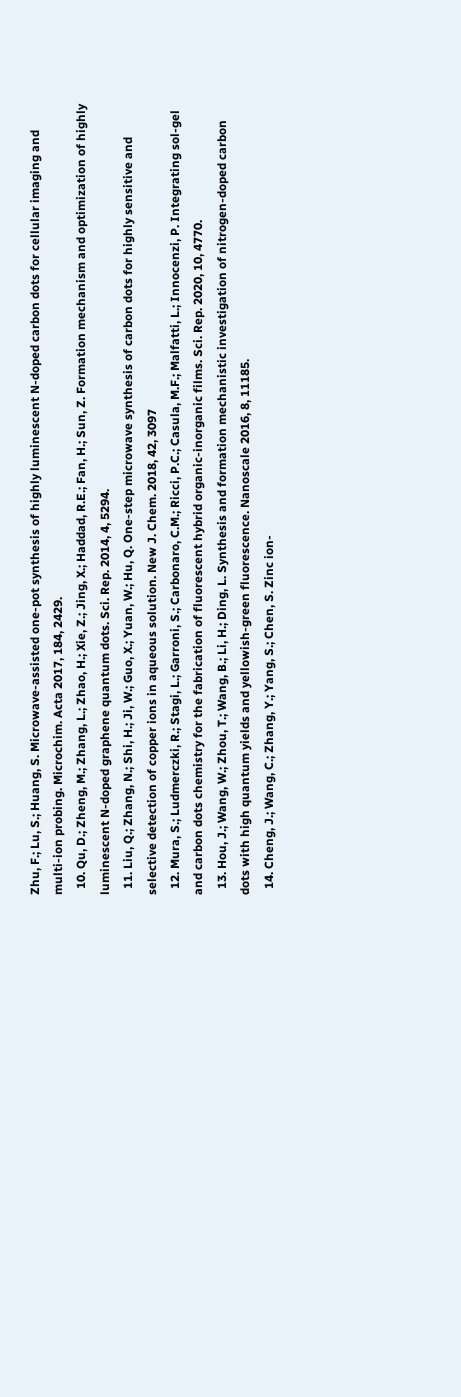Zhu, F.; Lu, S.; Huang, S. Microwave-assisted one-pot synthesis of highly luminescent N-doped carbon dots for cellular imaging and multi-ion probing. Microchim. Acta 2017, 184, 2429.
  10. Qu, D.; Zheng, M.; Zhang, L.; Zhao, H.; Xie, Z.; Jing, X.; Haddad, R.E.; Fan, H.; Sun, Z. Formation mechanism and optimization of highly luminescent N-doped graphene quantum dots. Sci. Rep. 2014, 4, 5294.
  11. Liu, Q.; Zhang, N.; Shi, H.; Ji, W.; Guo, X.; Yuan, W.; Hu, Q. One-step microwave synthesis of carbon dots for highly sensitive and selective detection of copper ions in aqueous solution. New J. Chem. 2018, 42, 3097
  12. Mura, S.; Ludmerczki, R.; Stagi, L.; Garroni, S.; Carbonaro, C.M.; Ricci, P.C.; Casula, M.F.; Malfatti, L.; Innocenzi, P. Integrating sol-gel and carbon dots chemistry for the fabrication of fluorescent hybrid organic-inorganic films. Sci. Rep. 2020, 10, 4770.
  13. Hou, J.; Wang, W.; Zhou, T.; Wang, B.; Li, H.; Ding, L. Synthesis and formation mechanistic investigation of nitrogen-doped carbon dots with high quantum yields and yellowish-green fluorescence. Nanoscale 2016, 8, 11185.
  14. Cheng, J.; Wang, C.; Zhang, Y.; Yang, S.; Chen, S. Zinc ion-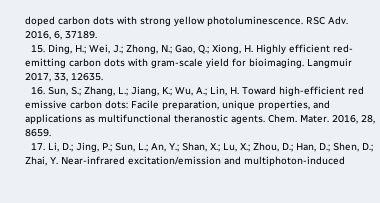doped carbon dots with strong yellow photoluminescence. RSC Adv. 2016, 6, 37189.
  15. Ding, H.; Wei, J.; Zhong, N.; Gao, Q.; Xiong, H. Highly efficient red-emitting carbon dots with gram-scale yield for bioimaging. Langmuir 2017, 33, 12635.
  16. Sun, S.; Zhang, L.; Jiang, K.; Wu, A.; Lin, H. Toward high-efficient red emissive carbon dots: Facile preparation, unique properties, and applications as multifunctional theranostic agents. Chem. Mater. 2016, 28, 8659.
  17. Li, D.; Jing, P.; Sun, L.; An, Y.; Shan, X.; Lu, X.; Zhou, D.; Han, D.; Shen, D.; Zhai, Y. Near-infrared excitation/emission and multiphoton-induced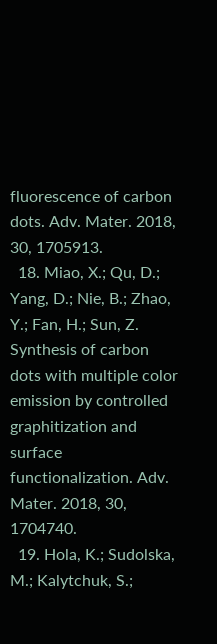fluorescence of carbon dots. Adv. Mater. 2018, 30, 1705913.
  18. Miao, X.; Qu, D.; Yang, D.; Nie, B.; Zhao, Y.; Fan, H.; Sun, Z. Synthesis of carbon dots with multiple color emission by controlled graphitization and surface functionalization. Adv. Mater. 2018, 30, 1704740.
  19. Hola, K.; Sudolska, M.; Kalytchuk, S.;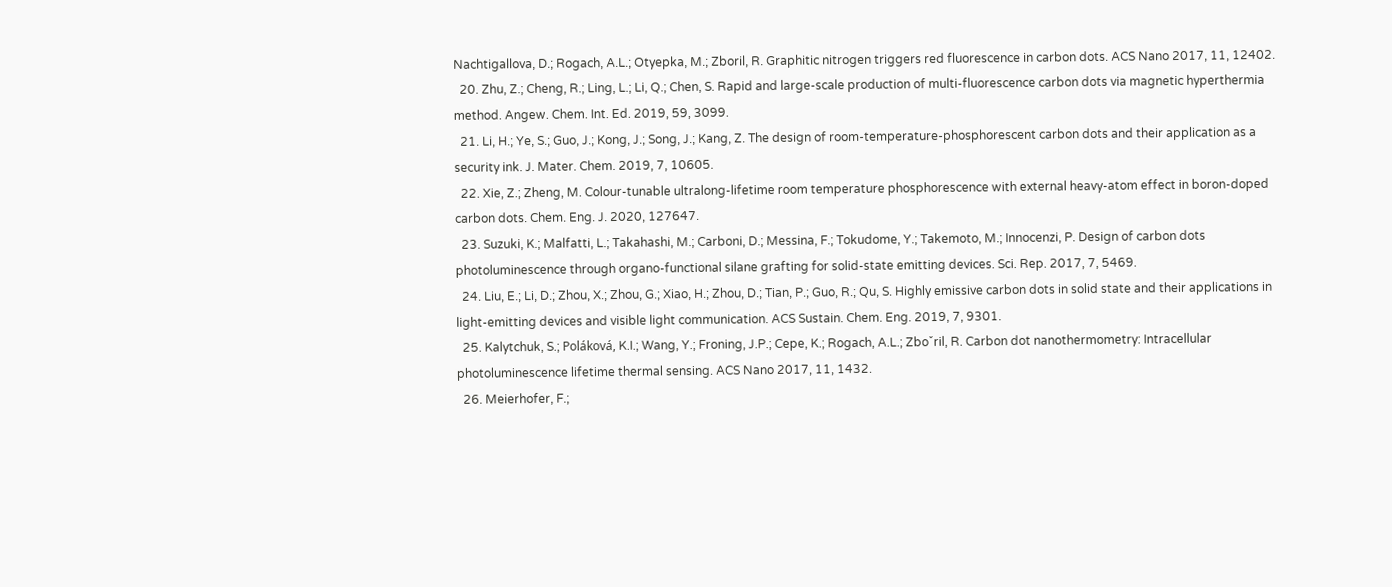Nachtigallova, D.; Rogach, A.L.; Otyepka, M.; Zboril, R. Graphitic nitrogen triggers red fluorescence in carbon dots. ACS Nano 2017, 11, 12402.
  20. Zhu, Z.; Cheng, R.; Ling, L.; Li, Q.; Chen, S. Rapid and large-scale production of multi-fluorescence carbon dots via magnetic hyperthermia method. Angew. Chem. Int. Ed. 2019, 59, 3099.
  21. Li, H.; Ye, S.; Guo, J.; Kong, J.; Song, J.; Kang, Z. The design of room-temperature-phosphorescent carbon dots and their application as a security ink. J. Mater. Chem. 2019, 7, 10605.
  22. Xie, Z.; Zheng, M. Colour-tunable ultralong-lifetime room temperature phosphorescence with external heavy-atom effect in boron-doped carbon dots. Chem. Eng. J. 2020, 127647.
  23. Suzuki, K.; Malfatti, L.; Takahashi, M.; Carboni, D.; Messina, F.; Tokudome, Y.; Takemoto, M.; Innocenzi, P. Design of carbon dots photoluminescence through organo-functional silane grafting for solid-state emitting devices. Sci. Rep. 2017, 7, 5469.
  24. Liu, E.; Li, D.; Zhou, X.; Zhou, G.; Xiao, H.; Zhou, D.; Tian, P.; Guo, R.; Qu, S. Highly emissive carbon dots in solid state and their applications in light-emitting devices and visible light communication. ACS Sustain. Chem. Eng. 2019, 7, 9301.
  25. Kalytchuk, S.; Poláková, K.I.; Wang, Y.; Froning, J.P.; Cepe, K.; Rogach, A.L.; Zboˇril, R. Carbon dot nanothermometry: Intracellular photoluminescence lifetime thermal sensing. ACS Nano 2017, 11, 1432.
  26. Meierhofer, F.;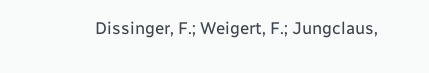Dissinger, F.; Weigert, F.; Jungclaus,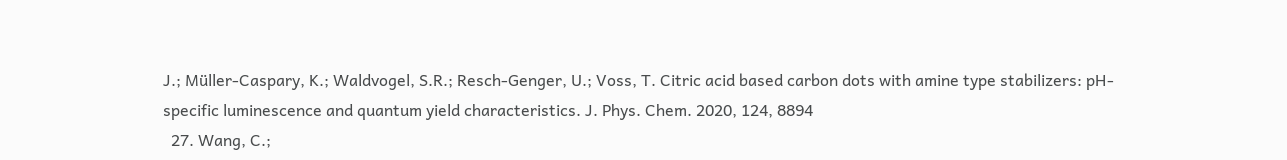J.; Müller-Caspary, K.; Waldvogel, S.R.; Resch-Genger, U.; Voss, T. Citric acid based carbon dots with amine type stabilizers: pH-specific luminescence and quantum yield characteristics. J. Phys. Chem. 2020, 124, 8894
  27. Wang, C.;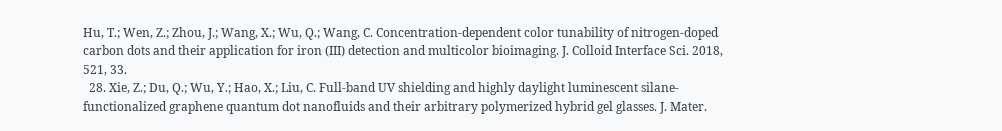Hu, T.; Wen, Z.; Zhou, J.; Wang, X.; Wu, Q.; Wang, C. Concentration-dependent color tunability of nitrogen-doped carbon dots and their application for iron (III) detection and multicolor bioimaging. J. Colloid Interface Sci. 2018, 521, 33.
  28. Xie, Z.; Du, Q.; Wu, Y.; Hao, X.; Liu, C. Full-band UV shielding and highly daylight luminescent silane-functionalized graphene quantum dot nanofluids and their arbitrary polymerized hybrid gel glasses. J. Mater.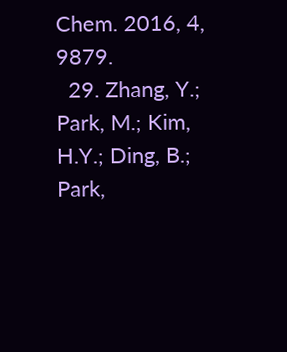Chem. 2016, 4, 9879.
  29. Zhang, Y.; Park, M.; Kim, H.Y.; Ding, B.; Park,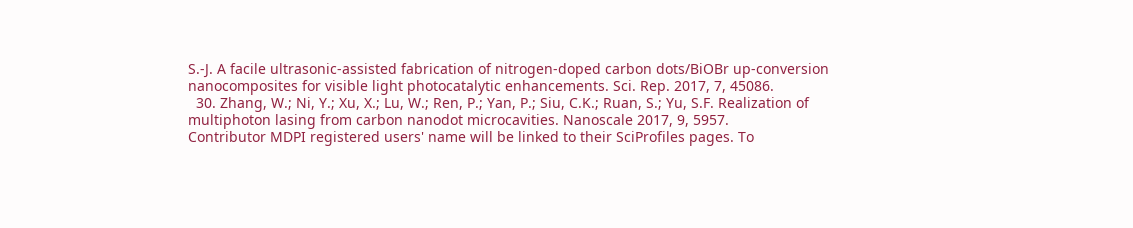S.-J. A facile ultrasonic-assisted fabrication of nitrogen-doped carbon dots/BiOBr up-conversion nanocomposites for visible light photocatalytic enhancements. Sci. Rep. 2017, 7, 45086.
  30. Zhang, W.; Ni, Y.; Xu, X.; Lu, W.; Ren, P.; Yan, P.; Siu, C.K.; Ruan, S.; Yu, S.F. Realization of multiphoton lasing from carbon nanodot microcavities. Nanoscale 2017, 9, 5957.
Contributor MDPI registered users' name will be linked to their SciProfiles pages. To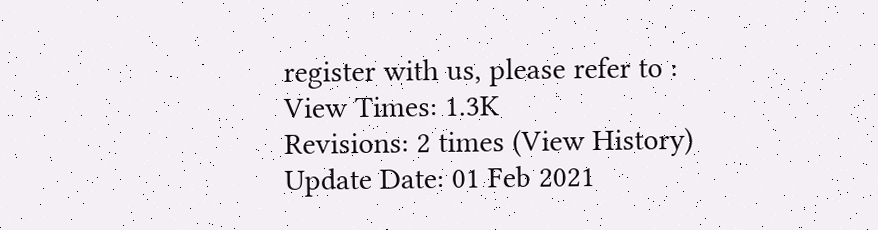register with us, please refer to :
View Times: 1.3K
Revisions: 2 times (View History)
Update Date: 01 Feb 2021